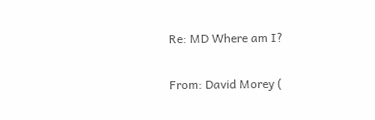Re: MD Where am I?

From: David Morey (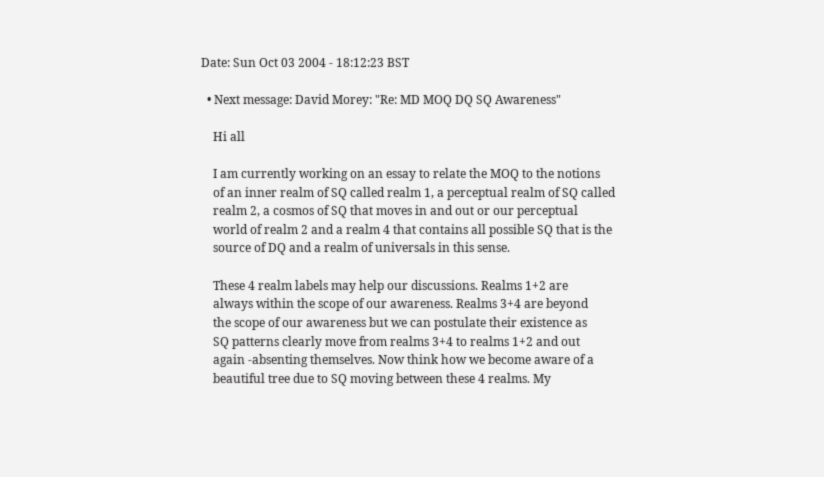Date: Sun Oct 03 2004 - 18:12:23 BST

  • Next message: David Morey: "Re: MD MOQ DQ SQ Awareness"

    Hi all

    I am currently working on an essay to relate the MOQ to the notions
    of an inner realm of SQ called realm 1, a perceptual realm of SQ called
    realm 2, a cosmos of SQ that moves in and out or our perceptual
    world of realm 2 and a realm 4 that contains all possible SQ that is the
    source of DQ and a realm of universals in this sense.

    These 4 realm labels may help our discussions. Realms 1+2 are
    always within the scope of our awareness. Realms 3+4 are beyond
    the scope of our awareness but we can postulate their existence as
    SQ patterns clearly move from realms 3+4 to realms 1+2 and out
    again -absenting themselves. Now think how we become aware of a
    beautiful tree due to SQ moving between these 4 realms. My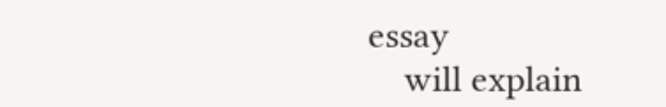essay
    will explain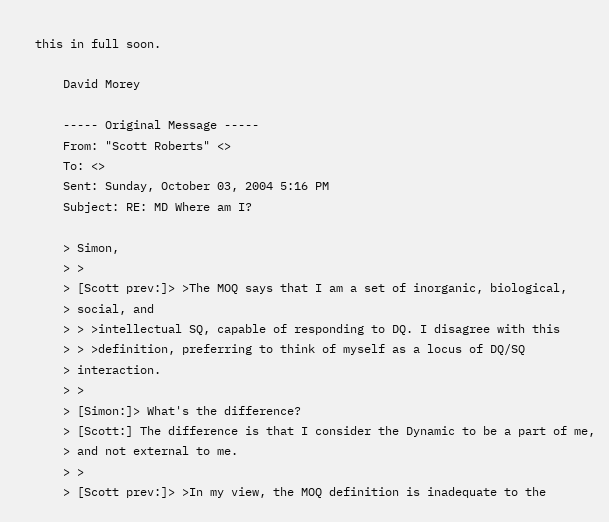this in full soon.

    David Morey

    ----- Original Message -----
    From: "Scott Roberts" <>
    To: <>
    Sent: Sunday, October 03, 2004 5:16 PM
    Subject: RE: MD Where am I?

    > Simon,
    > >
    > [Scott prev:]> >The MOQ says that I am a set of inorganic, biological,
    > social, and
    > > >intellectual SQ, capable of responding to DQ. I disagree with this
    > > >definition, preferring to think of myself as a locus of DQ/SQ
    > interaction.
    > >
    > [Simon:]> What's the difference?
    > [Scott:] The difference is that I consider the Dynamic to be a part of me,
    > and not external to me.
    > >
    > [Scott prev:]> >In my view, the MOQ definition is inadequate to the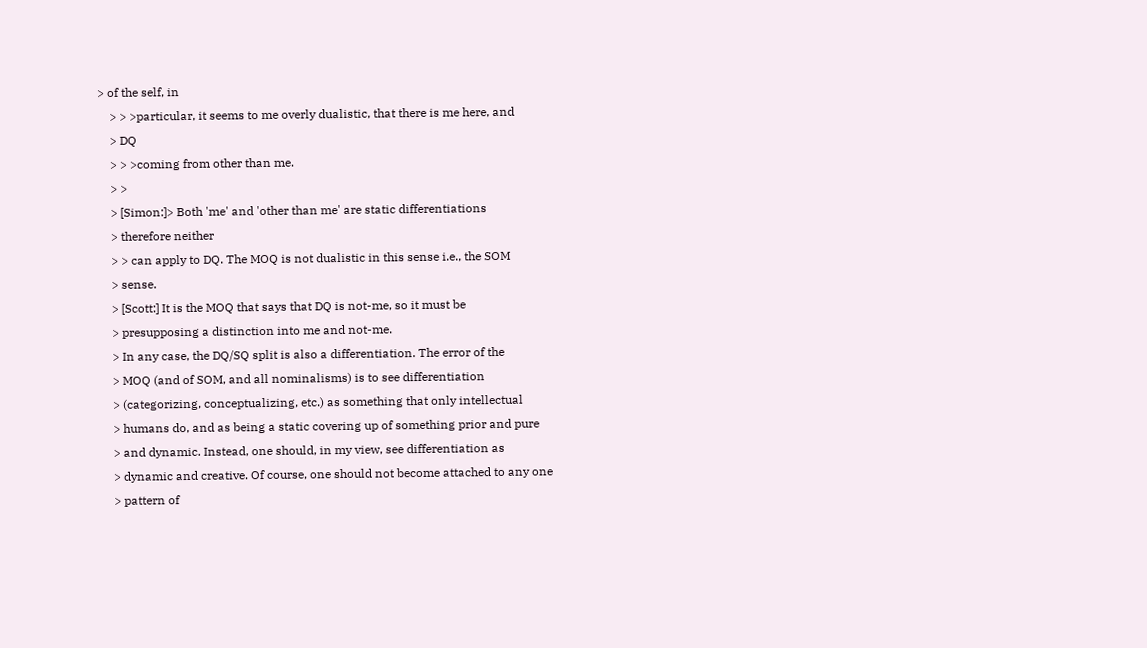> of the self, in
    > > >particular, it seems to me overly dualistic, that there is me here, and
    > DQ
    > > >coming from other than me.
    > >
    > [Simon:]> Both 'me' and 'other than me' are static differentiations
    > therefore neither
    > > can apply to DQ. The MOQ is not dualistic in this sense i.e., the SOM
    > sense.
    > [Scott:] It is the MOQ that says that DQ is not-me, so it must be
    > presupposing a distinction into me and not-me.
    > In any case, the DQ/SQ split is also a differentiation. The error of the
    > MOQ (and of SOM, and all nominalisms) is to see differentiation
    > (categorizing, conceptualizing, etc.) as something that only intellectual
    > humans do, and as being a static covering up of something prior and pure
    > and dynamic. Instead, one should, in my view, see differentiation as
    > dynamic and creative. Of course, one should not become attached to any one
    > pattern of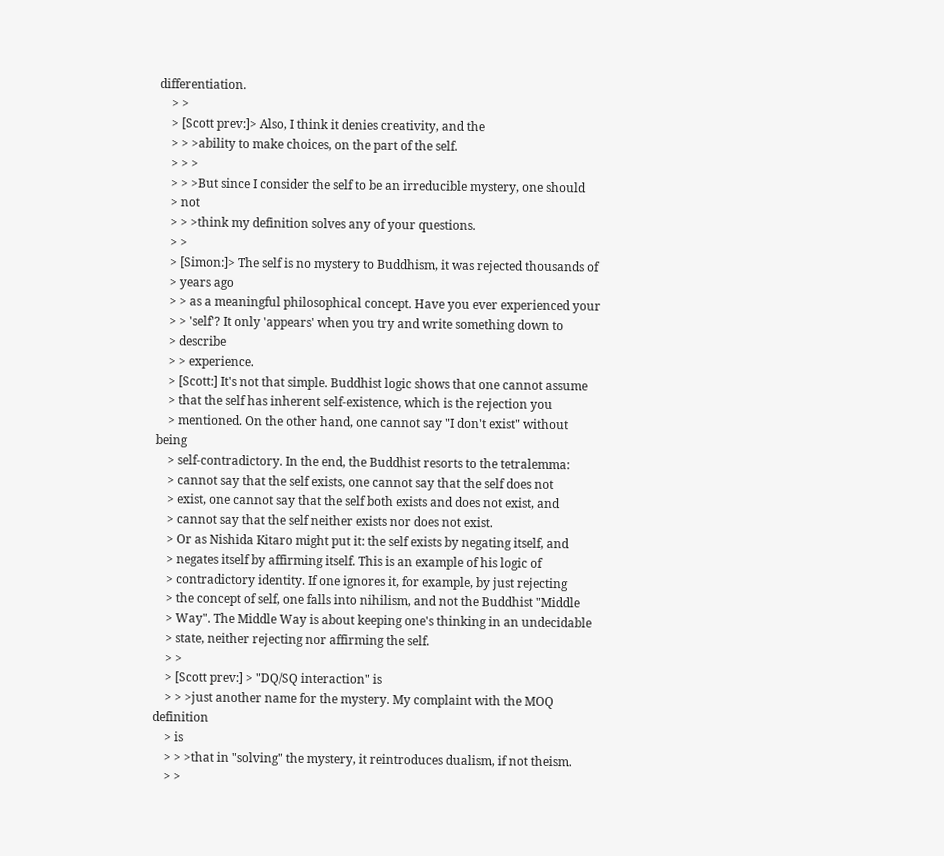differentiation.
    > >
    > [Scott prev:]> Also, I think it denies creativity, and the
    > > >ability to make choices, on the part of the self.
    > > >
    > > >But since I consider the self to be an irreducible mystery, one should
    > not
    > > >think my definition solves any of your questions.
    > >
    > [Simon:]> The self is no mystery to Buddhism, it was rejected thousands of
    > years ago
    > > as a meaningful philosophical concept. Have you ever experienced your
    > > 'self'? It only 'appears' when you try and write something down to
    > describe
    > > experience.
    > [Scott:] It's not that simple. Buddhist logic shows that one cannot assume
    > that the self has inherent self-existence, which is the rejection you
    > mentioned. On the other hand, one cannot say "I don't exist" without being
    > self-contradictory. In the end, the Buddhist resorts to the tetralemma:
    > cannot say that the self exists, one cannot say that the self does not
    > exist, one cannot say that the self both exists and does not exist, and
    > cannot say that the self neither exists nor does not exist.
    > Or as Nishida Kitaro might put it: the self exists by negating itself, and
    > negates itself by affirming itself. This is an example of his logic of
    > contradictory identity. If one ignores it, for example, by just rejecting
    > the concept of self, one falls into nihilism, and not the Buddhist "Middle
    > Way". The Middle Way is about keeping one's thinking in an undecidable
    > state, neither rejecting nor affirming the self.
    > >
    > [Scott prev:] > "DQ/SQ interaction" is
    > > >just another name for the mystery. My complaint with the MOQ definition
    > is
    > > >that in "solving" the mystery, it reintroduces dualism, if not theism.
    > >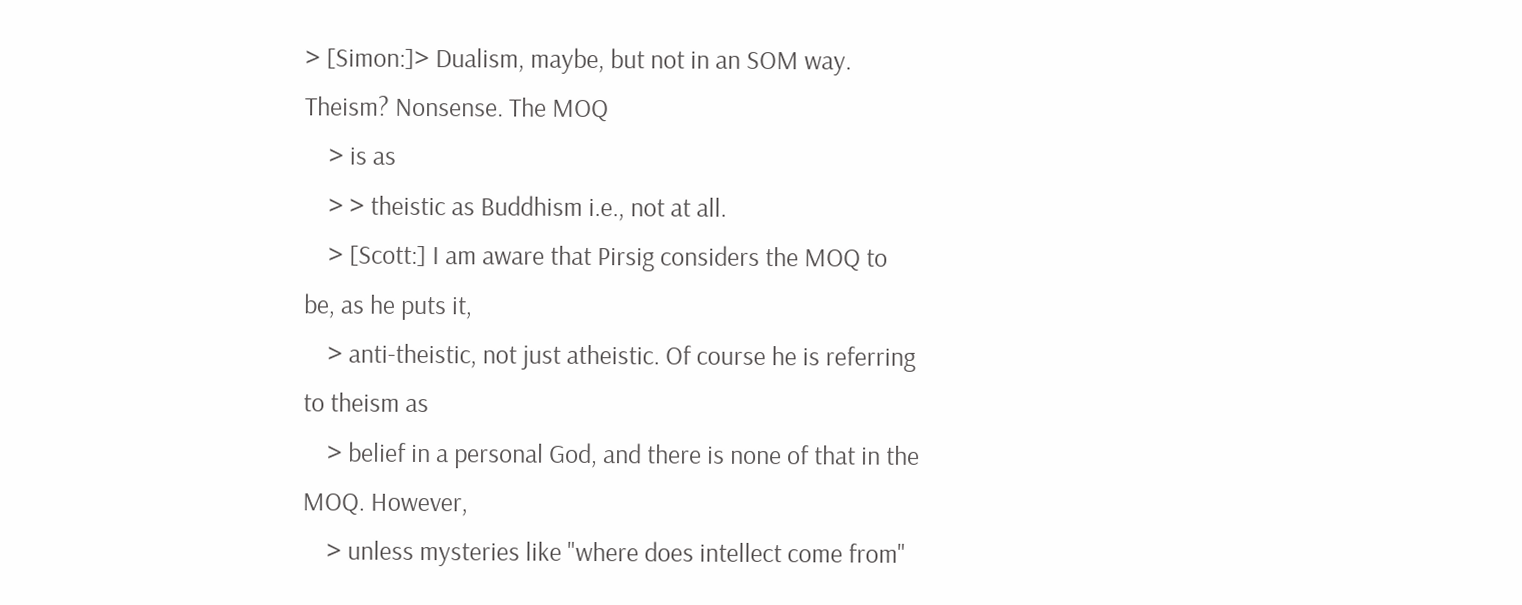> [Simon:]> Dualism, maybe, but not in an SOM way. Theism? Nonsense. The MOQ
    > is as
    > > theistic as Buddhism i.e., not at all.
    > [Scott:] I am aware that Pirsig considers the MOQ to be, as he puts it,
    > anti-theistic, not just atheistic. Of course he is referring to theism as
    > belief in a personal God, and there is none of that in the MOQ. However,
    > unless mysteries like "where does intellect come from"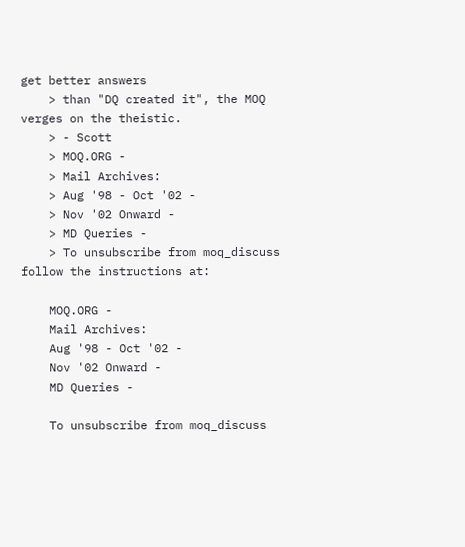get better answers
    > than "DQ created it", the MOQ verges on the theistic.
    > - Scott
    > MOQ.ORG -
    > Mail Archives:
    > Aug '98 - Oct '02 -
    > Nov '02 Onward -
    > MD Queries -
    > To unsubscribe from moq_discuss follow the instructions at:

    MOQ.ORG -
    Mail Archives:
    Aug '98 - Oct '02 -
    Nov '02 Onward -
    MD Queries -

    To unsubscribe from moq_discuss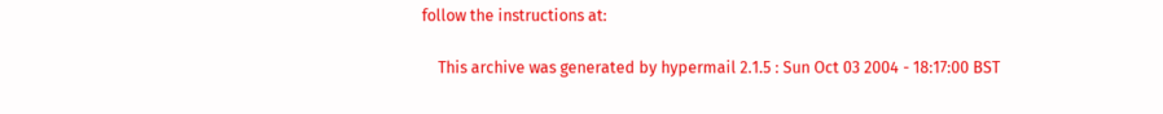follow the instructions at:

    This archive was generated by hypermail 2.1.5 : Sun Oct 03 2004 - 18:17:00 BST